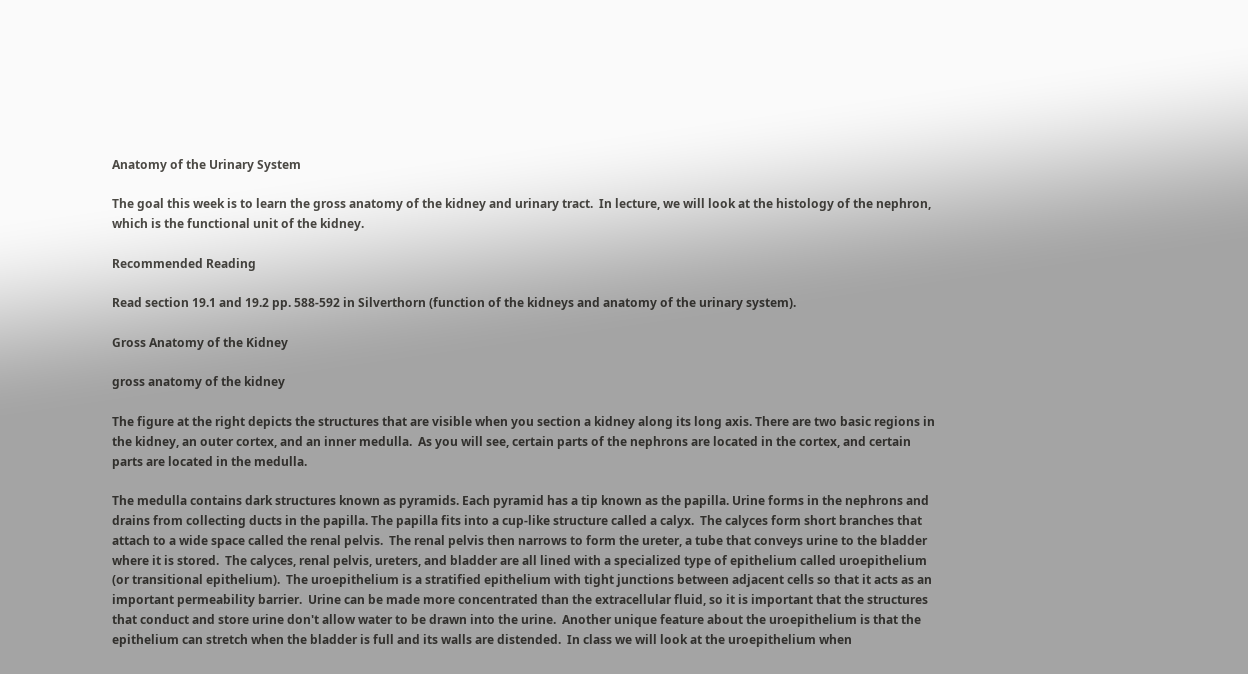Anatomy of the Urinary System

The goal this week is to learn the gross anatomy of the kidney and urinary tract.  In lecture, we will look at the histology of the nephron, which is the functional unit of the kidney.

Recommended Reading

Read section 19.1 and 19.2 pp. 588-592 in Silverthorn (function of the kidneys and anatomy of the urinary system).

Gross Anatomy of the Kidney

gross anatomy of the kidney

The figure at the right depicts the structures that are visible when you section a kidney along its long axis. There are two basic regions in the kidney, an outer cortex, and an inner medulla.  As you will see, certain parts of the nephrons are located in the cortex, and certain parts are located in the medulla.

The medulla contains dark structures known as pyramids. Each pyramid has a tip known as the papilla. Urine forms in the nephrons and drains from collecting ducts in the papilla. The papilla fits into a cup-like structure called a calyx.  The calyces form short branches that attach to a wide space called the renal pelvis.  The renal pelvis then narrows to form the ureter, a tube that conveys urine to the bladder where it is stored.  The calyces, renal pelvis, ureters, and bladder are all lined with a specialized type of epithelium called uroepithelium (or transitional epithelium).  The uroepithelium is a stratified epithelium with tight junctions between adjacent cells so that it acts as an important permeability barrier.  Urine can be made more concentrated than the extracellular fluid, so it is important that the structures that conduct and store urine don't allow water to be drawn into the urine.  Another unique feature about the uroepithelium is that the epithelium can stretch when the bladder is full and its walls are distended.  In class we will look at the uroepithelium when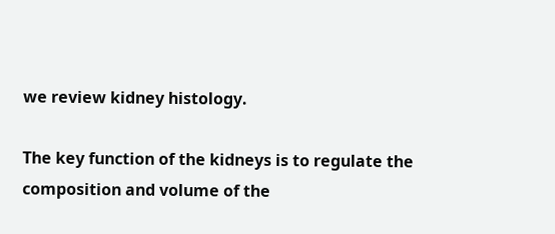we review kidney histology.

The key function of the kidneys is to regulate the composition and volume of the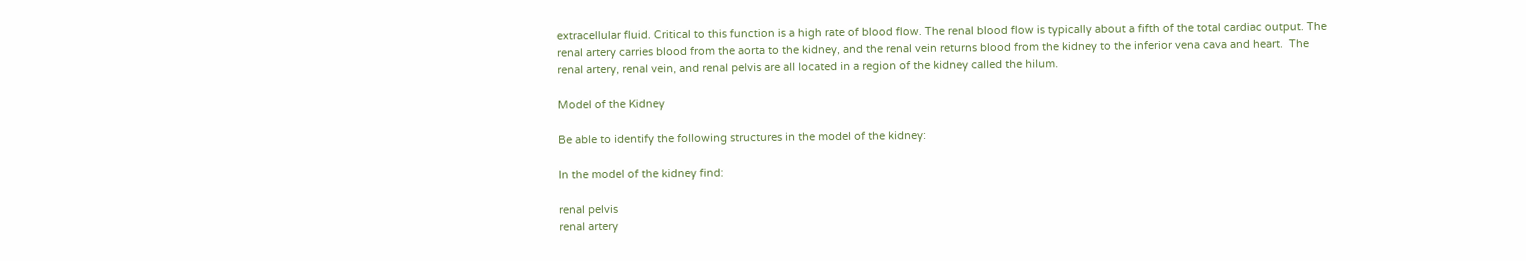extracellular fluid. Critical to this function is a high rate of blood flow. The renal blood flow is typically about a fifth of the total cardiac output. The renal artery carries blood from the aorta to the kidney, and the renal vein returns blood from the kidney to the inferior vena cava and heart.  The renal artery, renal vein, and renal pelvis are all located in a region of the kidney called the hilum.

Model of the Kidney

Be able to identify the following structures in the model of the kidney:

In the model of the kidney find:

renal pelvis
renal artery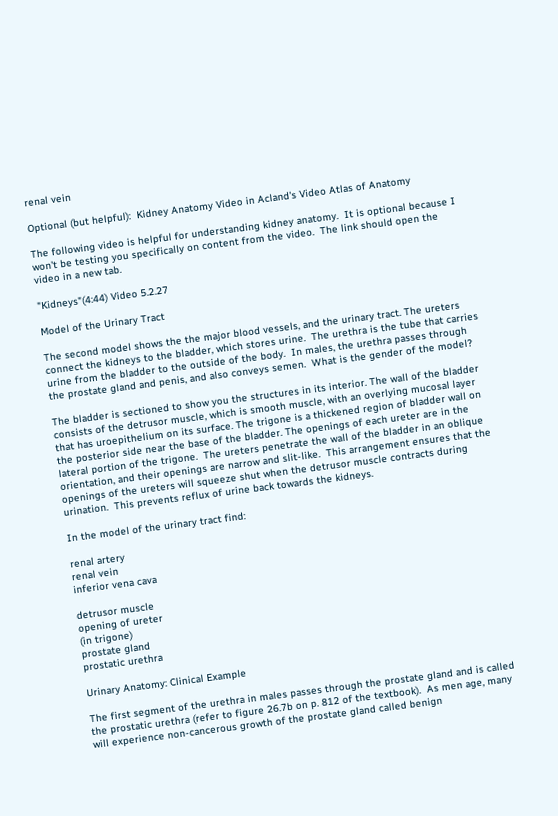renal vein

Optional (but helpful):  Kidney Anatomy Video in Acland's Video Atlas of Anatomy

The following video is helpful for understanding kidney anatomy.  It is optional because I won't be testing you specifically on content from the video.  The link should open the video in a new tab.

"Kidneys"(4:44) Video 5.2.27

Model of the Urinary Tract

The second model shows the the major blood vessels, and the urinary tract. The ureters connect the kidneys to the bladder, which stores urine.  The urethra is the tube that carries urine from the bladder to the outside of the body.  In males, the urethra passes through the prostate gland and penis, and also conveys semen.  What is the gender of the model?

The bladder is sectioned to show you the structures in its interior. The wall of the bladder consists of the detrusor muscle, which is smooth muscle, with an overlying mucosal layer that has uroepithelium on its surface. The trigone is a thickened region of bladder wall on the posterior side near the base of the bladder. The openings of each ureter are in the lateral portion of the trigone.  The ureters penetrate the wall of the bladder in an oblique orientation, and their openings are narrow and slit-like.  This arrangement ensures that the openings of the ureters will squeeze shut when the detrusor muscle contracts during urination.  This prevents reflux of urine back towards the kidneys.

In the model of the urinary tract find:

renal artery
renal vein
inferior vena cava

detrusor muscle
opening of ureter
(in trigone)
prostate gland
prostatic urethra

Urinary Anatomy: Clinical Example

The first segment of the urethra in males passes through the prostate gland and is called the prostatic urethra (refer to figure 26.7b on p. 812 of the textbook).  As men age, many will experience non-cancerous growth of the prostate gland called benign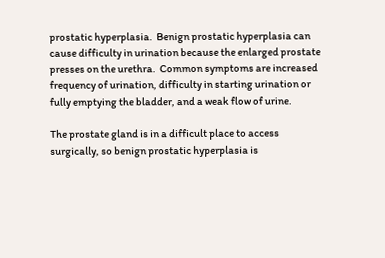prostatic hyperplasia.  Benign prostatic hyperplasia can cause difficulty in urination because the enlarged prostate presses on the urethra.  Common symptoms are increased frequency of urination, difficulty in starting urination or fully emptying the bladder, and a weak flow of urine.

The prostate gland is in a difficult place to access surgically, so benign prostatic hyperplasia is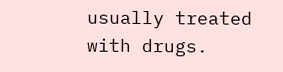usually treated with drugs.